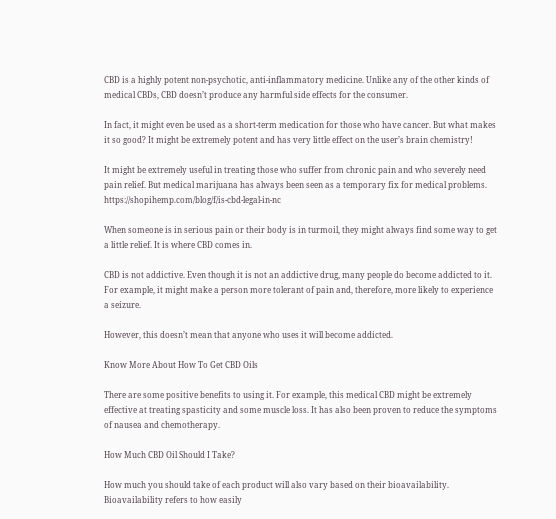CBD is a highly potent non-psychotic, anti-inflammatory medicine. Unlike any of the other kinds of medical CBDs, CBD doesn’t produce any harmful side effects for the consumer.

In fact, it might even be used as a short-term medication for those who have cancer. But what makes it so good? It might be extremely potent and has very little effect on the user’s brain chemistry!

It might be extremely useful in treating those who suffer from chronic pain and who severely need pain relief. But medical marijuana has always been seen as a temporary fix for medical problems. https://shopihemp.com/blog/f/is-cbd-legal-in-nc

When someone is in serious pain or their body is in turmoil, they might always find some way to get a little relief. It is where CBD comes in.

CBD is not addictive. Even though it is not an addictive drug, many people do become addicted to it. For example, it might make a person more tolerant of pain and, therefore, more likely to experience a seizure.

However, this doesn’t mean that anyone who uses it will become addicted.

Know More About How To Get CBD Oils

There are some positive benefits to using it. For example, this medical CBD might be extremely effective at treating spasticity and some muscle loss. It has also been proven to reduce the symptoms of nausea and chemotherapy.

How Much CBD Oil Should I Take?

How much you should take of each product will also vary based on their bioavailability. Bioavailability refers to how easily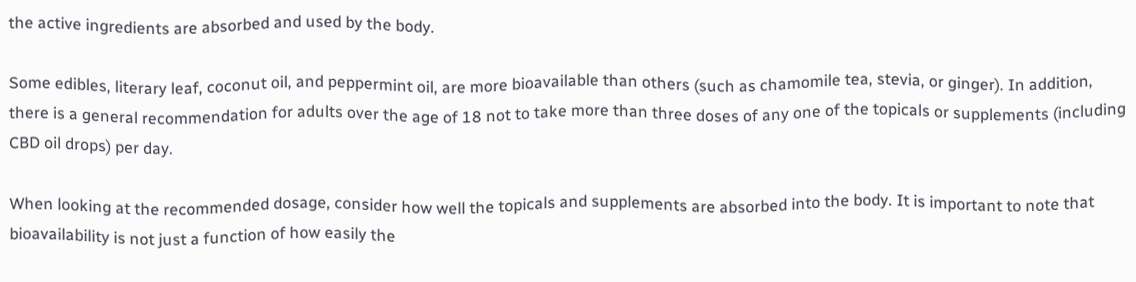the active ingredients are absorbed and used by the body.

Some edibles, literary leaf, coconut oil, and peppermint oil, are more bioavailable than others (such as chamomile tea, stevia, or ginger). In addition, there is a general recommendation for adults over the age of 18 not to take more than three doses of any one of the topicals or supplements (including CBD oil drops) per day.

When looking at the recommended dosage, consider how well the topicals and supplements are absorbed into the body. It is important to note that bioavailability is not just a function of how easily the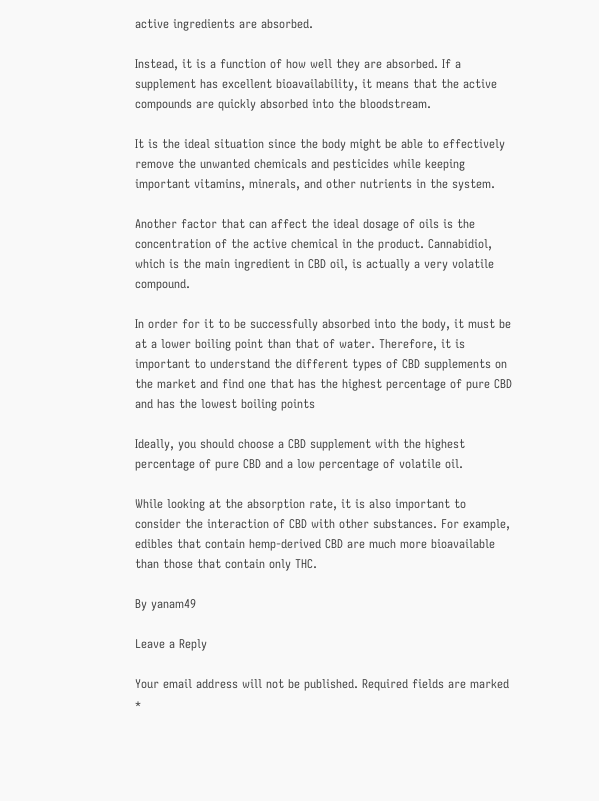active ingredients are absorbed.

Instead, it is a function of how well they are absorbed. If a supplement has excellent bioavailability, it means that the active compounds are quickly absorbed into the bloodstream.

It is the ideal situation since the body might be able to effectively remove the unwanted chemicals and pesticides while keeping important vitamins, minerals, and other nutrients in the system.

Another factor that can affect the ideal dosage of oils is the concentration of the active chemical in the product. Cannabidiol, which is the main ingredient in CBD oil, is actually a very volatile compound.

In order for it to be successfully absorbed into the body, it must be at a lower boiling point than that of water. Therefore, it is important to understand the different types of CBD supplements on the market and find one that has the highest percentage of pure CBD and has the lowest boiling points

Ideally, you should choose a CBD supplement with the highest percentage of pure CBD and a low percentage of volatile oil.

While looking at the absorption rate, it is also important to consider the interaction of CBD with other substances. For example, edibles that contain hemp-derived CBD are much more bioavailable than those that contain only THC.

By yanam49

Leave a Reply

Your email address will not be published. Required fields are marked *